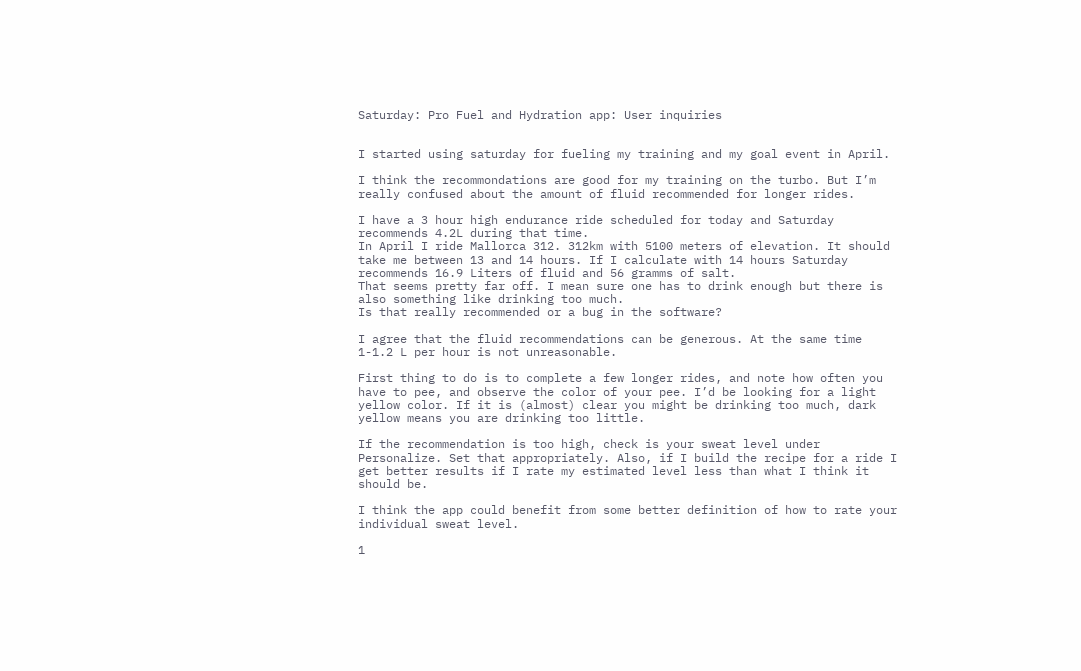Saturday: Pro Fuel and Hydration app: User inquiries


I started using saturday for fueling my training and my goal event in April.

I think the recommondations are good for my training on the turbo. But I’m really confused about the amount of fluid recommended for longer rides.

I have a 3 hour high endurance ride scheduled for today and Saturday recommends 4.2L during that time.
In April I ride Mallorca 312. 312km with 5100 meters of elevation. It should take me between 13 and 14 hours. If I calculate with 14 hours Saturday recommends 16.9 Liters of fluid and 56 gramms of salt.
That seems pretty far off. I mean sure one has to drink enough but there is also something like drinking too much.
Is that really recommended or a bug in the software?

I agree that the fluid recommendations can be generous. At the same time 1-1.2 L per hour is not unreasonable.

First thing to do is to complete a few longer rides, and note how often you have to pee, and observe the color of your pee. I’d be looking for a light yellow color. If it is (almost) clear you might be drinking too much, dark yellow means you are drinking too little.

If the recommendation is too high, check is your sweat level under Personalize. Set that appropriately. Also, if I build the recipe for a ride I get better results if I rate my estimated level less than what I think it should be.

I think the app could benefit from some better definition of how to rate your individual sweat level.

1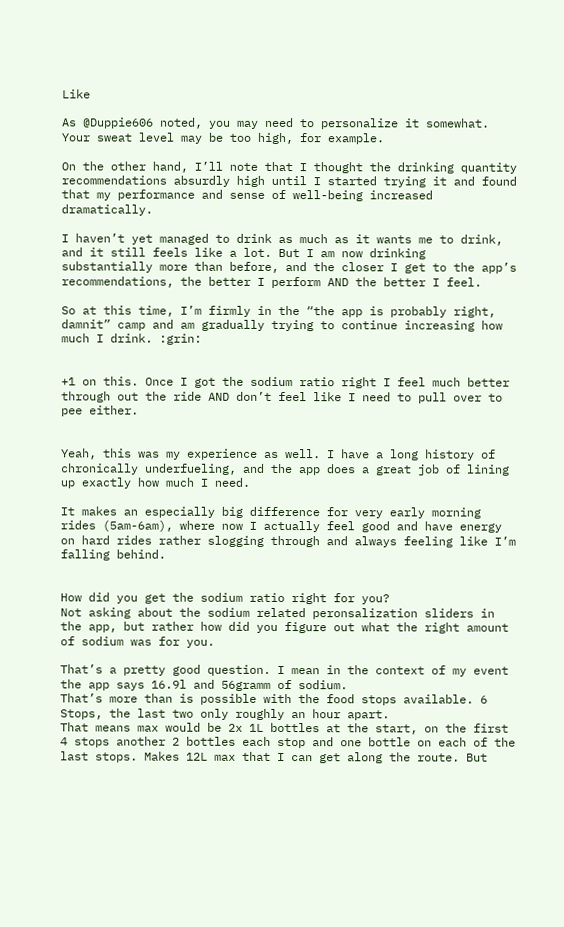Like

As @Duppie606 noted, you may need to personalize it somewhat. Your sweat level may be too high, for example.

On the other hand, I’ll note that I thought the drinking quantity recommendations absurdly high until I started trying it and found that my performance and sense of well-being increased dramatically.

I haven’t yet managed to drink as much as it wants me to drink, and it still feels like a lot. But I am now drinking substantially more than before, and the closer I get to the app’s recommendations, the better I perform AND the better I feel.

So at this time, I’m firmly in the “the app is probably right, damnit” camp and am gradually trying to continue increasing how much I drink. :grin:


+1 on this. Once I got the sodium ratio right I feel much better through out the ride AND don’t feel like I need to pull over to pee either.


Yeah, this was my experience as well. I have a long history of chronically underfueling, and the app does a great job of lining up exactly how much I need.

It makes an especially big difference for very early morning rides (5am-6am), where now I actually feel good and have energy on hard rides rather slogging through and always feeling like I’m falling behind.


How did you get the sodium ratio right for you?
Not asking about the sodium related peronsalization sliders in the app, but rather how did you figure out what the right amount of sodium was for you.

That’s a pretty good question. I mean in the context of my event the app says 16.9l and 56gramm of sodium.
That’s more than is possible with the food stops available. 6 Stops, the last two only roughly an hour apart.
That means max would be 2x 1L bottles at the start, on the first 4 stops another 2 bottles each stop and one bottle on each of the last stops. Makes 12L max that I can get along the route. But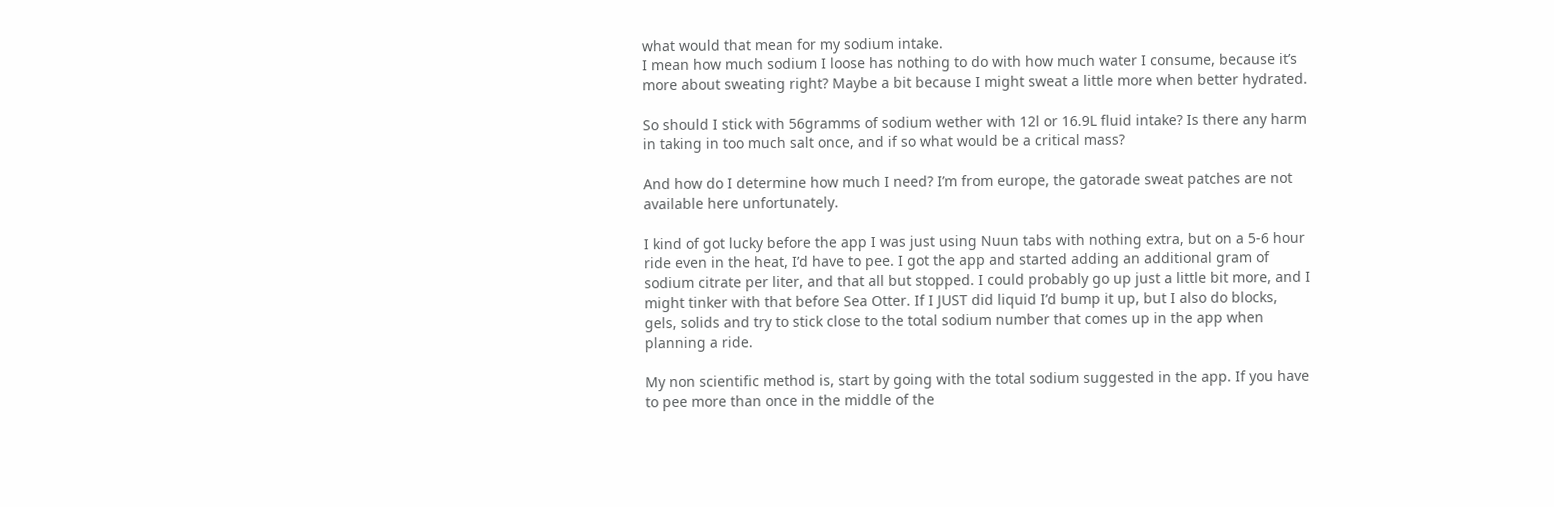what would that mean for my sodium intake.
I mean how much sodium I loose has nothing to do with how much water I consume, because it’s more about sweating right? Maybe a bit because I might sweat a little more when better hydrated.

So should I stick with 56gramms of sodium wether with 12l or 16.9L fluid intake? Is there any harm in taking in too much salt once, and if so what would be a critical mass?

And how do I determine how much I need? I’m from europe, the gatorade sweat patches are not available here unfortunately.

I kind of got lucky before the app I was just using Nuun tabs with nothing extra, but on a 5-6 hour ride even in the heat, I’d have to pee. I got the app and started adding an additional gram of sodium citrate per liter, and that all but stopped. I could probably go up just a little bit more, and I might tinker with that before Sea Otter. If I JUST did liquid I’d bump it up, but I also do blocks, gels, solids and try to stick close to the total sodium number that comes up in the app when planning a ride.

My non scientific method is, start by going with the total sodium suggested in the app. If you have to pee more than once in the middle of the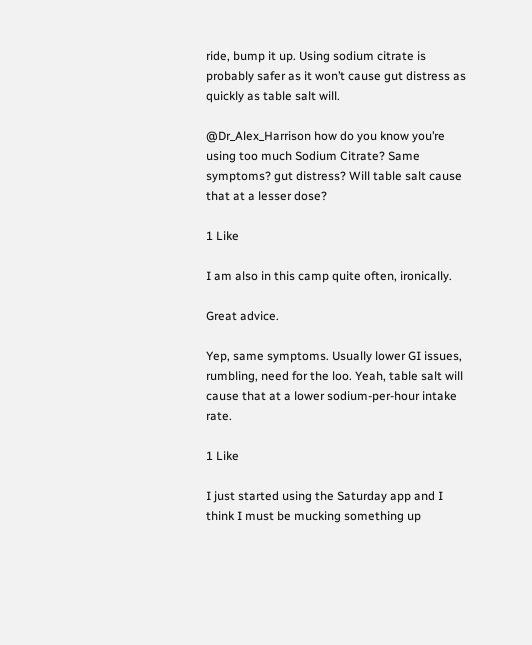ride, bump it up. Using sodium citrate is probably safer as it won’t cause gut distress as quickly as table salt will.

@Dr_Alex_Harrison how do you know you’re using too much Sodium Citrate? Same symptoms? gut distress? Will table salt cause that at a lesser dose?

1 Like

I am also in this camp quite often, ironically.

Great advice.

Yep, same symptoms. Usually lower GI issues, rumbling, need for the loo. Yeah, table salt will cause that at a lower sodium-per-hour intake rate.

1 Like

I just started using the Saturday app and I think I must be mucking something up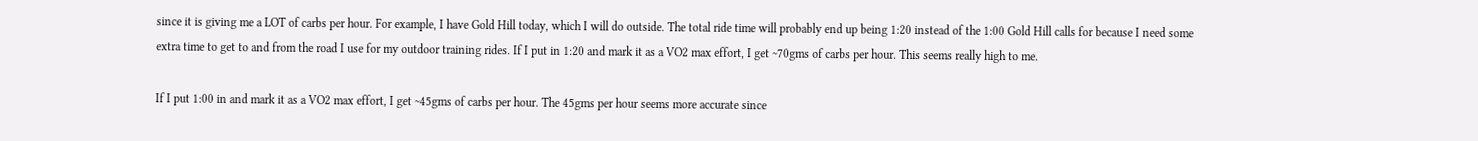since it is giving me a LOT of carbs per hour. For example, I have Gold Hill today, which I will do outside. The total ride time will probably end up being 1:20 instead of the 1:00 Gold Hill calls for because I need some extra time to get to and from the road I use for my outdoor training rides. If I put in 1:20 and mark it as a VO2 max effort, I get ~70gms of carbs per hour. This seems really high to me.

If I put 1:00 in and mark it as a VO2 max effort, I get ~45gms of carbs per hour. The 45gms per hour seems more accurate since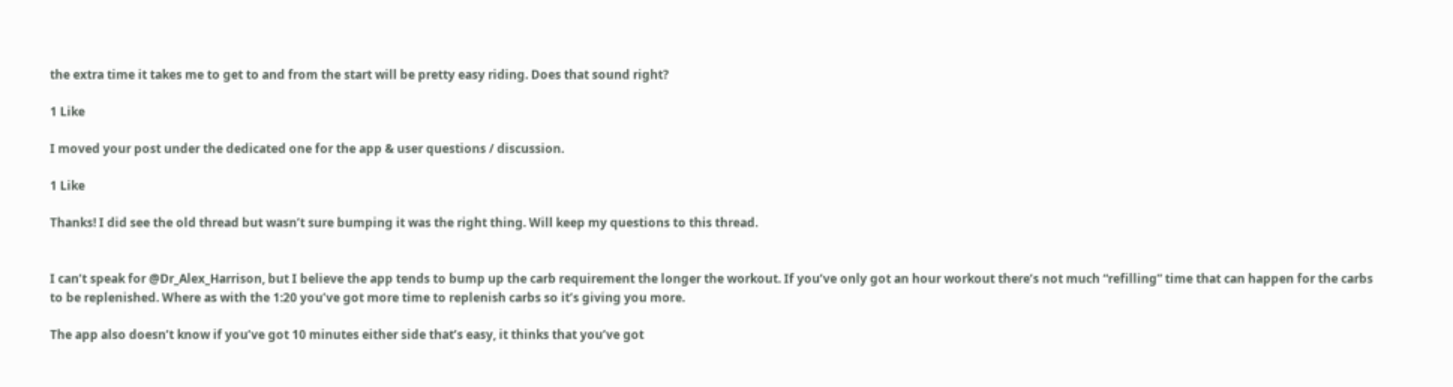the extra time it takes me to get to and from the start will be pretty easy riding. Does that sound right?

1 Like

I moved your post under the dedicated one for the app & user questions / discussion.

1 Like

Thanks! I did see the old thread but wasn’t sure bumping it was the right thing. Will keep my questions to this thread.


I can’t speak for @Dr_Alex_Harrison, but I believe the app tends to bump up the carb requirement the longer the workout. If you’ve only got an hour workout there’s not much “refilling” time that can happen for the carbs to be replenished. Where as with the 1:20 you’ve got more time to replenish carbs so it’s giving you more.

The app also doesn’t know if you’ve got 10 minutes either side that’s easy, it thinks that you’ve got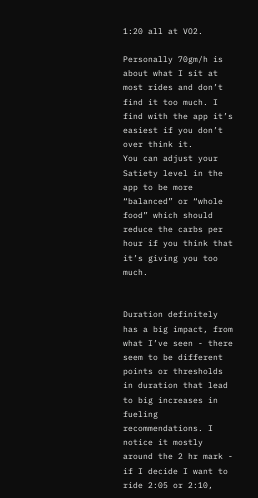1:20 all at VO2.

Personally 70gm/h is about what I sit at most rides and don’t find it too much. I find with the app it’s easiest if you don’t over think it.
You can adjust your Satiety level in the app to be more “balanced” or “whole food” which should reduce the carbs per hour if you think that it’s giving you too much.


Duration definitely has a big impact, from what I’ve seen - there seem to be different points or thresholds in duration that lead to big increases in fueling recommendations. I notice it mostly around the 2 hr mark - if I decide I want to ride 2:05 or 2:10,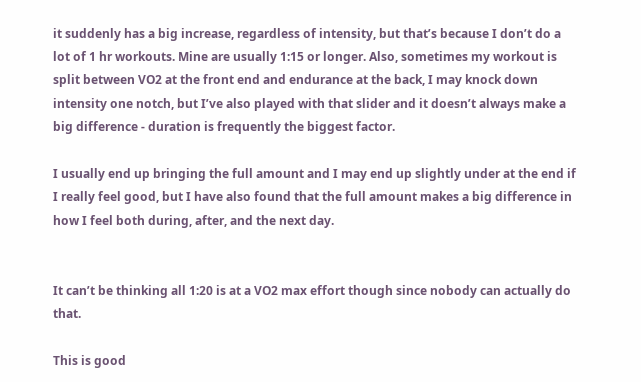it suddenly has a big increase, regardless of intensity, but that’s because I don’t do a lot of 1 hr workouts. Mine are usually 1:15 or longer. Also, sometimes my workout is split between VO2 at the front end and endurance at the back, I may knock down intensity one notch, but I’ve also played with that slider and it doesn’t always make a big difference - duration is frequently the biggest factor.

I usually end up bringing the full amount and I may end up slightly under at the end if I really feel good, but I have also found that the full amount makes a big difference in how I feel both during, after, and the next day.


It can’t be thinking all 1:20 is at a VO2 max effort though since nobody can actually do that.

This is good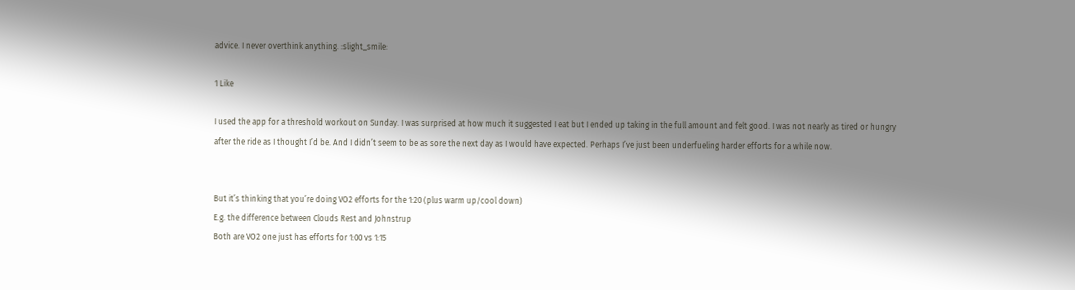advice. I never overthink anything. :slight_smile:

1 Like

I used the app for a threshold workout on Sunday. I was surprised at how much it suggested I eat but I ended up taking in the full amount and felt good. I was not nearly as tired or hungry after the ride as I thought I’d be. And I didn’t seem to be as sore the next day as I would have expected. Perhaps I’ve just been underfueling harder efforts for a while now.


But it’s thinking that you’re doing VO2 efforts for the 1:20 (plus warm up/cool down)
E.g. the difference between Clouds Rest and Johnstrup
Both are VO2 one just has efforts for 1:00 vs 1:15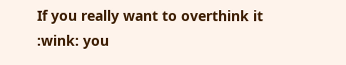If you really want to overthink it :wink: you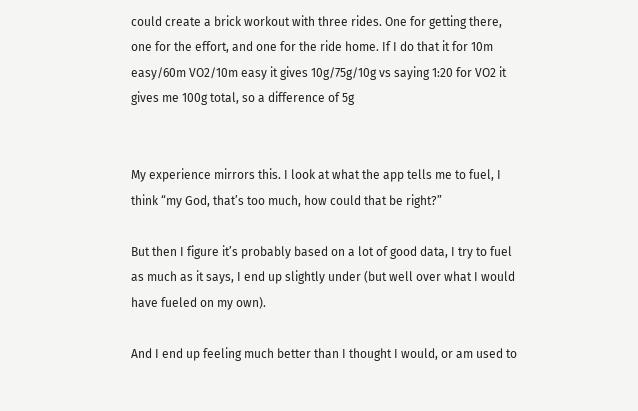could create a brick workout with three rides. One for getting there, one for the effort, and one for the ride home. If I do that it for 10m easy/60m VO2/10m easy it gives 10g/75g/10g vs saying 1:20 for VO2 it gives me 100g total, so a difference of 5g


My experience mirrors this. I look at what the app tells me to fuel, I think “my God, that’s too much, how could that be right?”

But then I figure it’s probably based on a lot of good data, I try to fuel as much as it says, I end up slightly under (but well over what I would have fueled on my own).

And I end up feeling much better than I thought I would, or am used to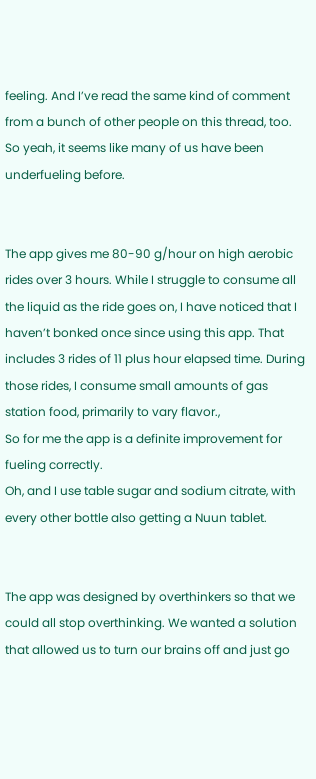feeling. And I’ve read the same kind of comment from a bunch of other people on this thread, too. So yeah, it seems like many of us have been underfueling before.


The app gives me 80-90 g/hour on high aerobic rides over 3 hours. While I struggle to consume all the liquid as the ride goes on, I have noticed that I haven’t bonked once since using this app. That includes 3 rides of 11 plus hour elapsed time. During those rides, I consume small amounts of gas station food, primarily to vary flavor.,
So for me the app is a definite improvement for fueling correctly.
Oh, and I use table sugar and sodium citrate, with every other bottle also getting a Nuun tablet.


The app was designed by overthinkers so that we could all stop overthinking. We wanted a solution that allowed us to turn our brains off and just go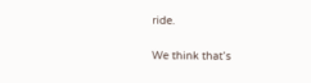ride.

We think that’s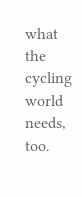what the cycling world needs, too.